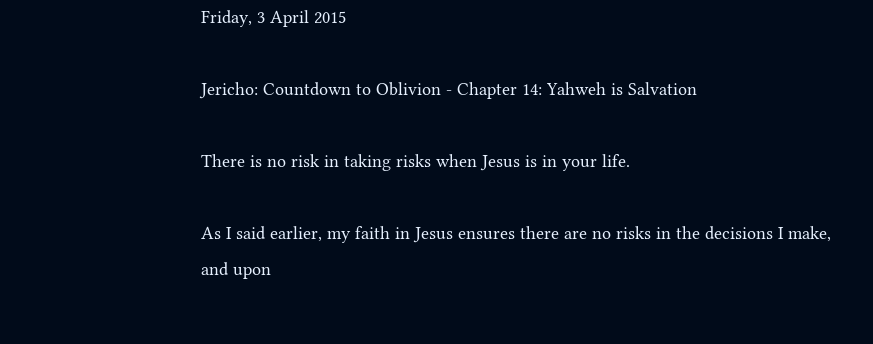Friday, 3 April 2015

Jericho: Countdown to Oblivion - Chapter 14: Yahweh is Salvation

There is no risk in taking risks when Jesus is in your life.

As I said earlier, my faith in Jesus ensures there are no risks in the decisions I make, and upon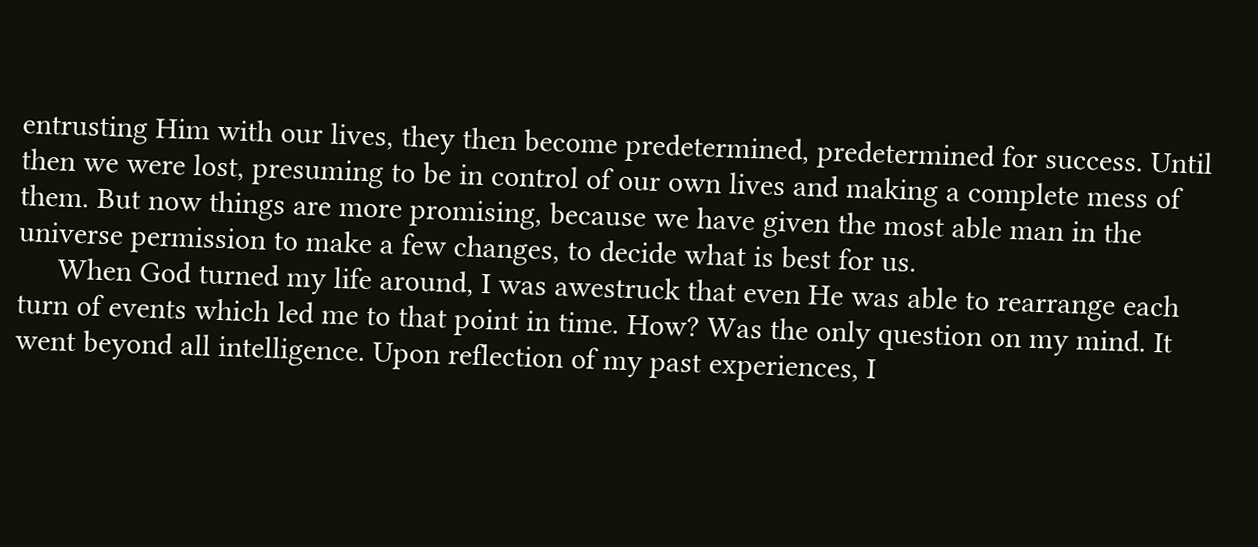entrusting Him with our lives, they then become predetermined, predetermined for success. Until then we were lost, presuming to be in control of our own lives and making a complete mess of them. But now things are more promising, because we have given the most able man in the universe permission to make a few changes, to decide what is best for us.
     When God turned my life around, I was awestruck that even He was able to rearrange each turn of events which led me to that point in time. How? Was the only question on my mind. It went beyond all intelligence. Upon reflection of my past experiences, I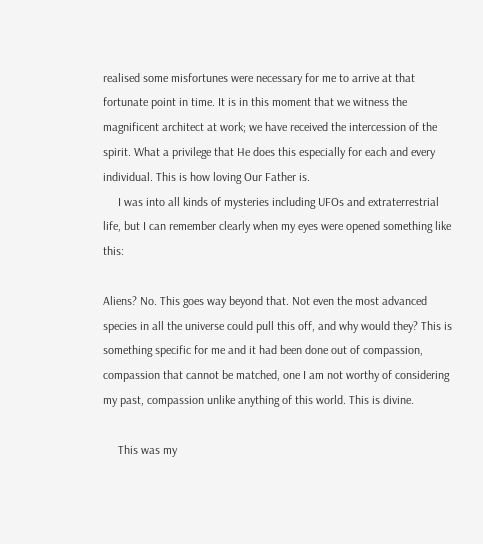realised some misfortunes were necessary for me to arrive at that fortunate point in time. It is in this moment that we witness the magnificent architect at work; we have received the intercession of the spirit. What a privilege that He does this especially for each and every individual. This is how loving Our Father is.
     I was into all kinds of mysteries including UFOs and extraterrestrial life, but I can remember clearly when my eyes were opened something like this:

Aliens? No. This goes way beyond that. Not even the most advanced species in all the universe could pull this off, and why would they? This is something specific for me and it had been done out of compassion, compassion that cannot be matched, one I am not worthy of considering my past, compassion unlike anything of this world. This is divine.

     This was my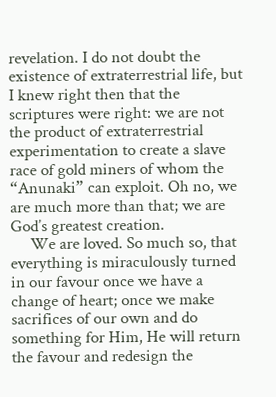revelation. I do not doubt the existence of extraterrestrial life, but I knew right then that the scriptures were right: we are not the product of extraterrestrial experimentation to create a slave race of gold miners of whom the “Anunaki” can exploit. Oh no, we are much more than that; we are God’s greatest creation.
     We are loved. So much so, that everything is miraculously turned in our favour once we have a change of heart; once we make sacrifices of our own and do something for Him, He will return the favour and redesign the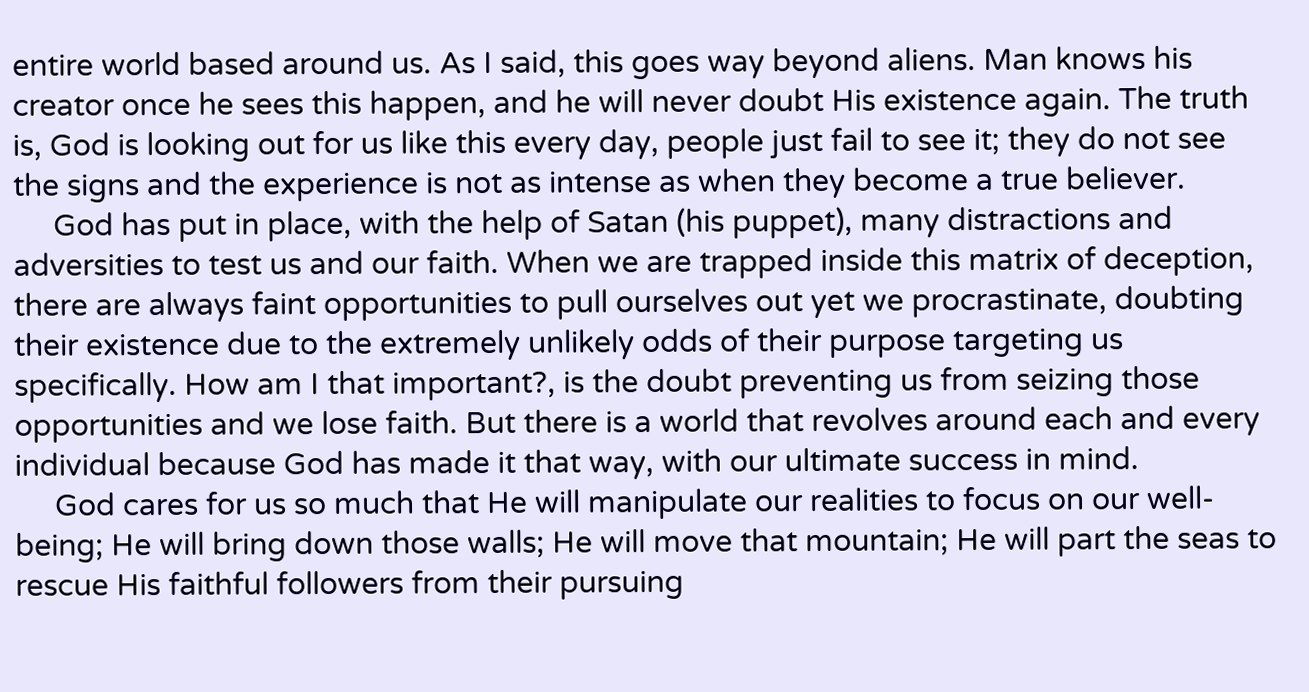entire world based around us. As I said, this goes way beyond aliens. Man knows his creator once he sees this happen, and he will never doubt His existence again. The truth is, God is looking out for us like this every day, people just fail to see it; they do not see the signs and the experience is not as intense as when they become a true believer.
     God has put in place, with the help of Satan (his puppet), many distractions and adversities to test us and our faith. When we are trapped inside this matrix of deception, there are always faint opportunities to pull ourselves out yet we procrastinate, doubting their existence due to the extremely unlikely odds of their purpose targeting us specifically. How am I that important?, is the doubt preventing us from seizing those opportunities and we lose faith. But there is a world that revolves around each and every individual because God has made it that way, with our ultimate success in mind.
     God cares for us so much that He will manipulate our realities to focus on our well-being; He will bring down those walls; He will move that mountain; He will part the seas to rescue His faithful followers from their pursuing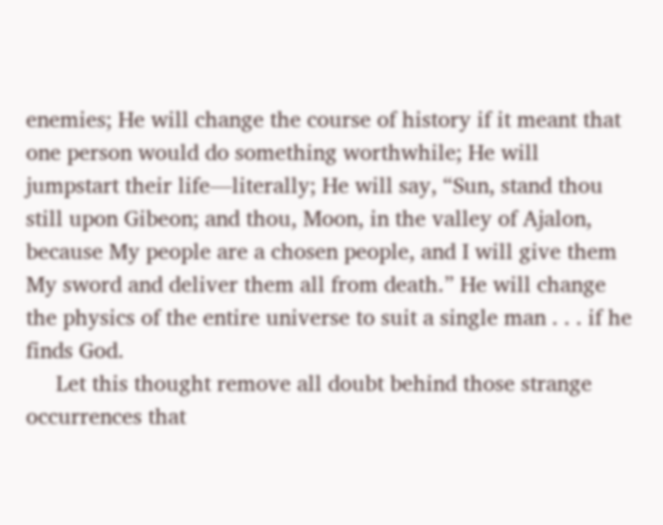enemies; He will change the course of history if it meant that one person would do something worthwhile; He will jumpstart their life—literally; He will say, “Sun, stand thou still upon Gibeon; and thou, Moon, in the valley of Ajalon, because My people are a chosen people, and I will give them My sword and deliver them all from death.” He will change the physics of the entire universe to suit a single man . . . if he finds God.
     Let this thought remove all doubt behind those strange occurrences that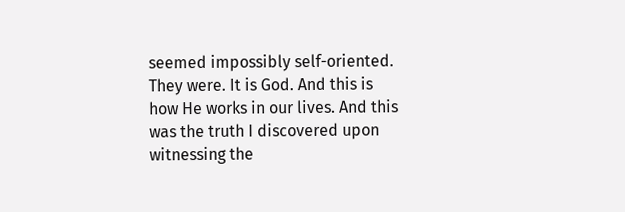seemed impossibly self-oriented. They were. It is God. And this is how He works in our lives. And this was the truth I discovered upon witnessing the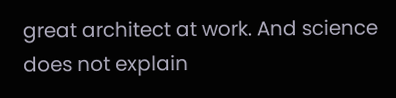great architect at work. And science does not explain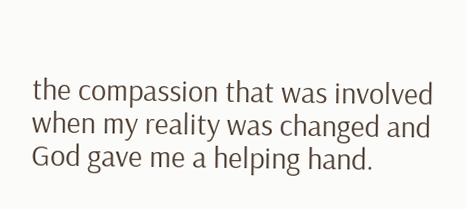the compassion that was involved when my reality was changed and God gave me a helping hand.